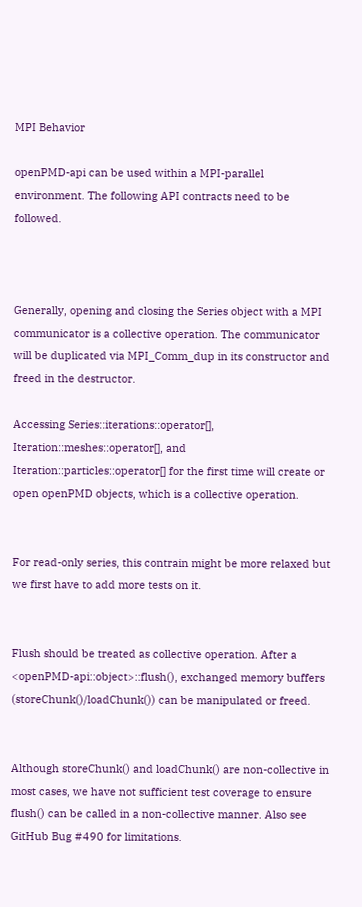MPI Behavior

openPMD-api can be used within a MPI-parallel environment. The following API contracts need to be followed.



Generally, opening and closing the Series object with a MPI communicator is a collective operation. The communicator will be duplicated via MPI_Comm_dup in its constructor and freed in the destructor.

Accessing Series::iterations::operator[], Iteration::meshes::operator[], and Iteration::particles::operator[] for the first time will create or open openPMD objects, which is a collective operation.


For read-only series, this contrain might be more relaxed but we first have to add more tests on it.


Flush should be treated as collective operation. After a <openPMD-api::object>::flush(), exchanged memory buffers (storeChunk()/loadChunk()) can be manipulated or freed.


Although storeChunk() and loadChunk() are non-collective in most cases, we have not sufficient test coverage to ensure flush() can be called in a non-collective manner. Also see GitHub Bug #490 for limitations.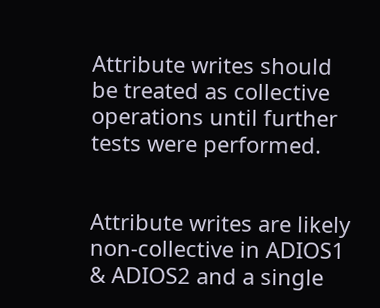Attribute writes should be treated as collective operations until further tests were performed.


Attribute writes are likely non-collective in ADIOS1 & ADIOS2 and a single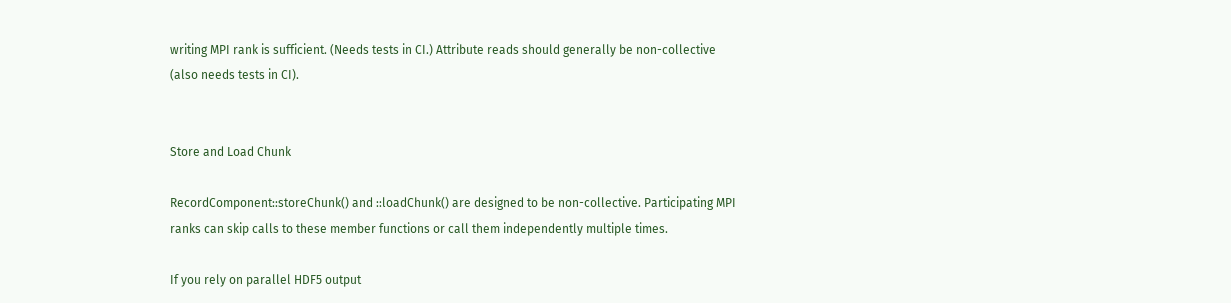writing MPI rank is sufficient. (Needs tests in CI.) Attribute reads should generally be non-collective (also needs tests in CI).


Store and Load Chunk

RecordComponent::storeChunk() and ::loadChunk() are designed to be non-collective. Participating MPI ranks can skip calls to these member functions or call them independently multiple times.

If you rely on parallel HDF5 output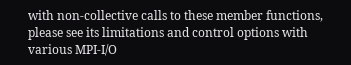with non-collective calls to these member functions, please see its limitations and control options with various MPI-I/O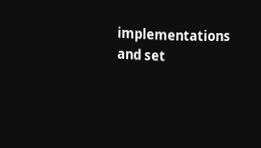implementations and set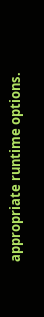appropriate runtime options.